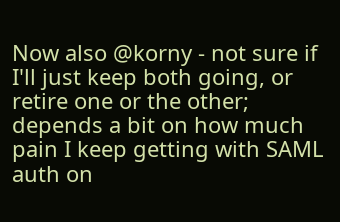Now also @korny - not sure if I'll just keep both going, or retire one or the other; depends a bit on how much pain I keep getting with SAML auth on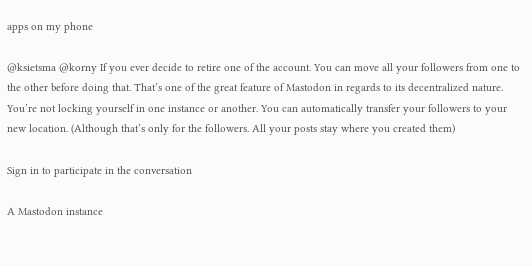apps on my phone

@ksietsma @korny If you ever decide to retire one of the account. You can move all your followers from one to the other before doing that. That’s one of the great feature of Mastodon in regards to its decentralized nature. You’re not locking yourself in one instance or another. You can automatically transfer your followers to your new location. (Although that’s only for the followers. All your posts stay where you created them)

Sign in to participate in the conversation

A Mastodon instance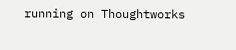running on Thoughtworks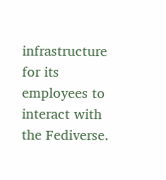infrastructure for its employees to interact with the Fediverse.